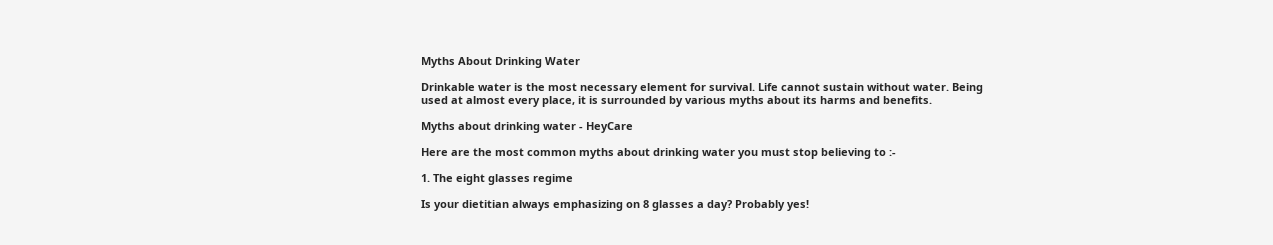Myths About Drinking Water

Drinkable water is the most necessary element for survival. Life cannot sustain without water. Being used at almost every place, it is surrounded by various myths about its harms and benefits.

Myths about drinking water - HeyCare

Here are the most common myths about drinking water you must stop believing to :-

1. The eight glasses regime

Is your dietitian always emphasizing on 8 glasses a day? Probably yes!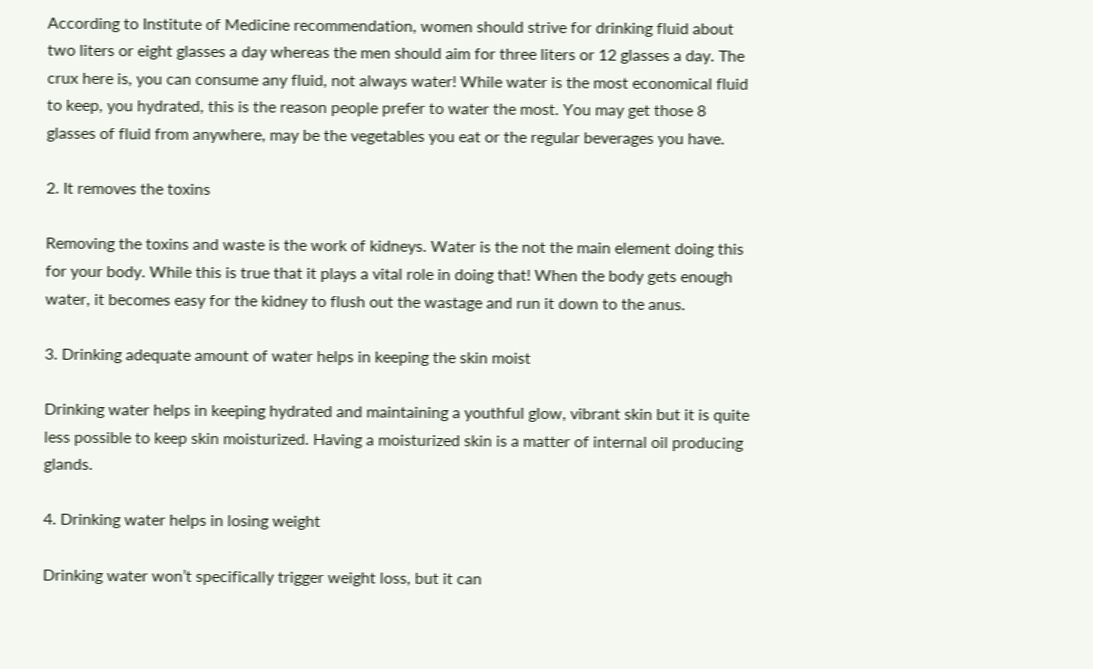According to Institute of Medicine recommendation, women should strive for drinking fluid about two liters or eight glasses a day whereas the men should aim for three liters or 12 glasses a day. The crux here is, you can consume any fluid, not always water! While water is the most economical fluid to keep, you hydrated, this is the reason people prefer to water the most. You may get those 8 glasses of fluid from anywhere, may be the vegetables you eat or the regular beverages you have.

2. It removes the toxins

Removing the toxins and waste is the work of kidneys. Water is the not the main element doing this for your body. While this is true that it plays a vital role in doing that! When the body gets enough water, it becomes easy for the kidney to flush out the wastage and run it down to the anus.

3. Drinking adequate amount of water helps in keeping the skin moist

Drinking water helps in keeping hydrated and maintaining a youthful glow, vibrant skin but it is quite less possible to keep skin moisturized. Having a moisturized skin is a matter of internal oil producing glands.

4. Drinking water helps in losing weight

Drinking water won’t specifically trigger weight loss, but it can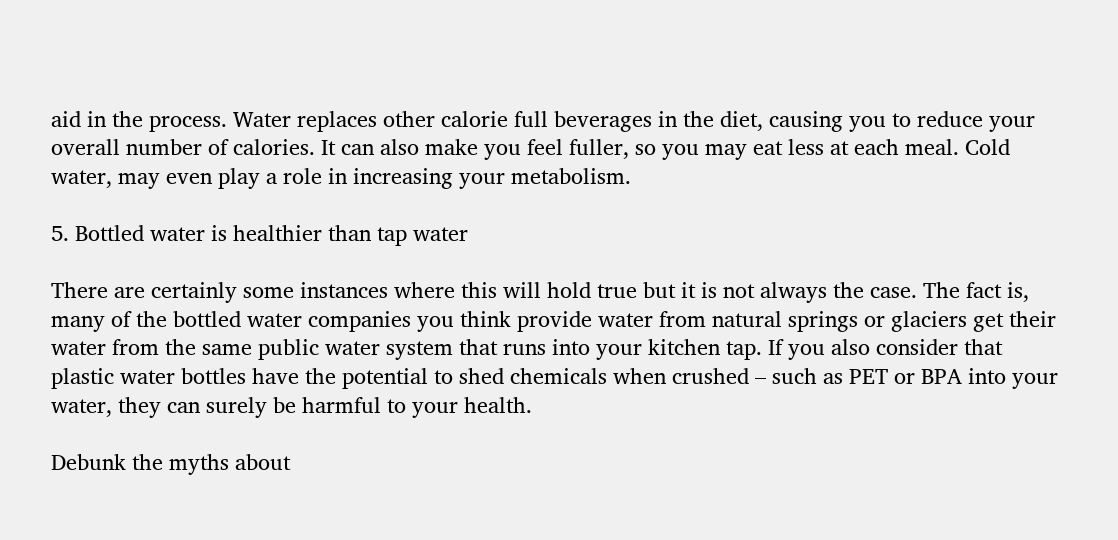aid in the process. Water replaces other calorie full beverages in the diet, causing you to reduce your overall number of calories. It can also make you feel fuller, so you may eat less at each meal. Cold water, may even play a role in increasing your metabolism.

5. Bottled water is healthier than tap water

There are certainly some instances where this will hold true but it is not always the case. The fact is, many of the bottled water companies you think provide water from natural springs or glaciers get their water from the same public water system that runs into your kitchen tap. If you also consider that plastic water bottles have the potential to shed chemicals when crushed – such as PET or BPA into your water, they can surely be harmful to your health.

Debunk the myths about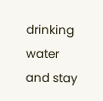drinking water and stay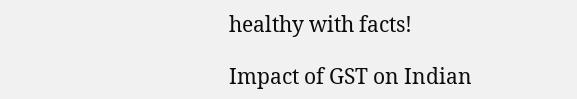healthy with facts!

Impact of GST on Indian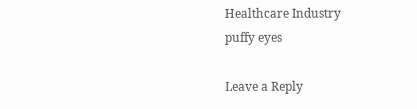Healthcare Industry
puffy eyes

Leave a Reply